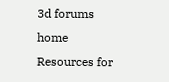3d forums home Resources for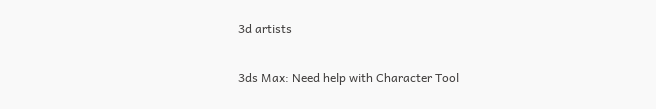3d artists

3ds Max: Need help with Character Tool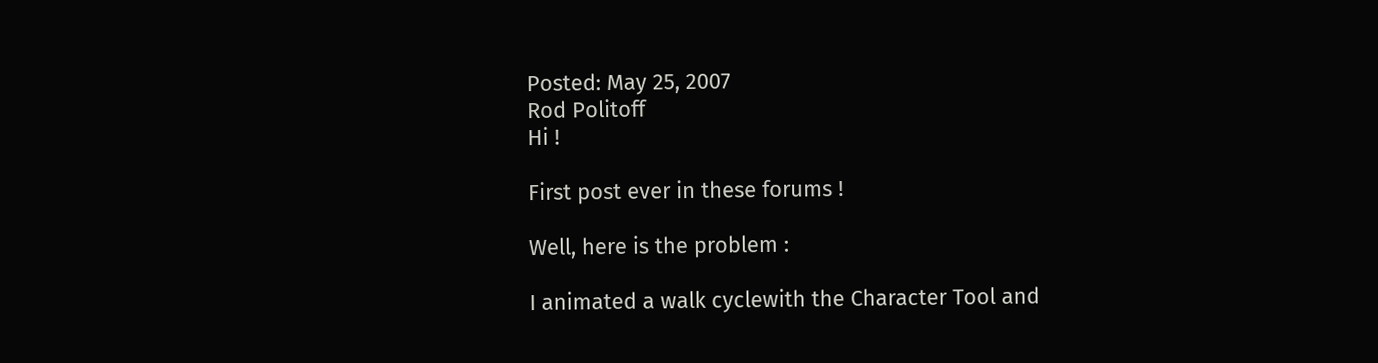Posted: May 25, 2007
Rod Politoff
Hi !

First post ever in these forums !

Well, here is the problem :

I animated a walk cyclewith the Character Tool and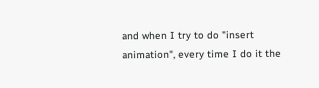and when I try to do "insert animation", every time I do it the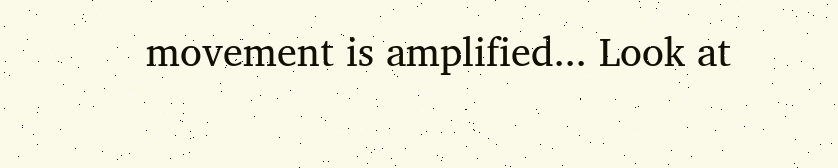movement is amplified... Look at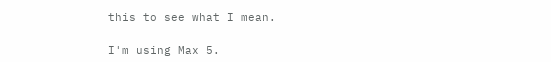this to see what I mean.

I'm using Max 5.